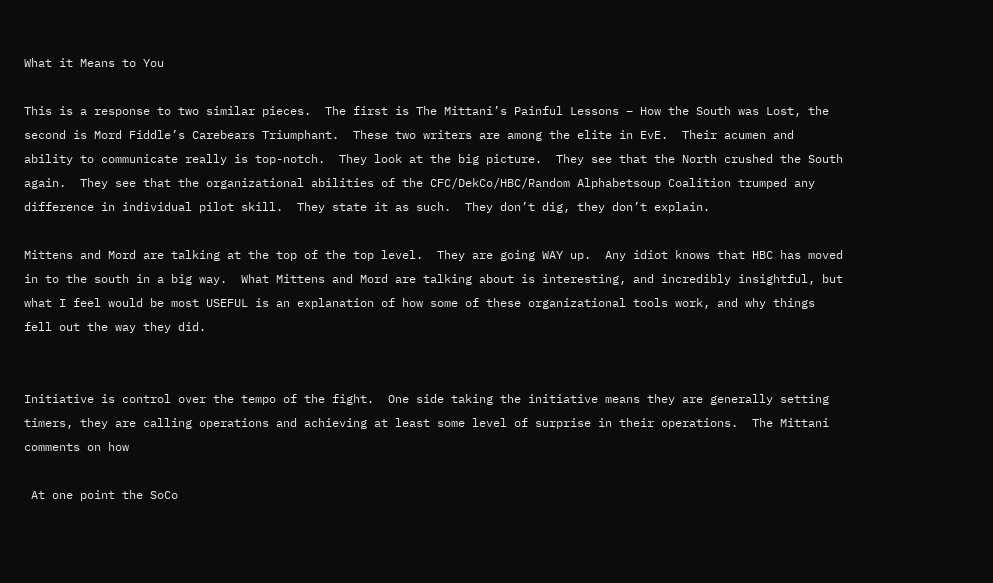What it Means to You

This is a response to two similar pieces.  The first is The Mittani’s Painful Lessons – How the South was Lost, the second is Mord Fiddle’s Carebears Triumphant.  These two writers are among the elite in EvE.  Their acumen and ability to communicate really is top-notch.  They look at the big picture.  They see that the North crushed the South again.  They see that the organizational abilities of the CFC/DekCo/HBC/Random Alphabetsoup Coalition trumped any difference in individual pilot skill.  They state it as such.  They don’t dig, they don’t explain.

Mittens and Mord are talking at the top of the top level.  They are going WAY up.  Any idiot knows that HBC has moved in to the south in a big way.  What Mittens and Mord are talking about is interesting, and incredibly insightful, but what I feel would be most USEFUL is an explanation of how some of these organizational tools work, and why things fell out the way they did.


Initiative is control over the tempo of the fight.  One side taking the initiative means they are generally setting timers, they are calling operations and achieving at least some level of surprise in their operations.  The Mittani comments on how

 At one point the SoCo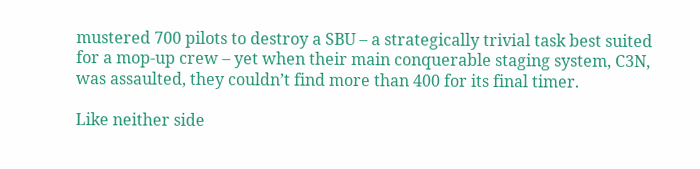mustered 700 pilots to destroy a SBU – a strategically trivial task best suited for a mop-up crew – yet when their main conquerable staging system, C3N, was assaulted, they couldn’t find more than 400 for its final timer.

Like neither side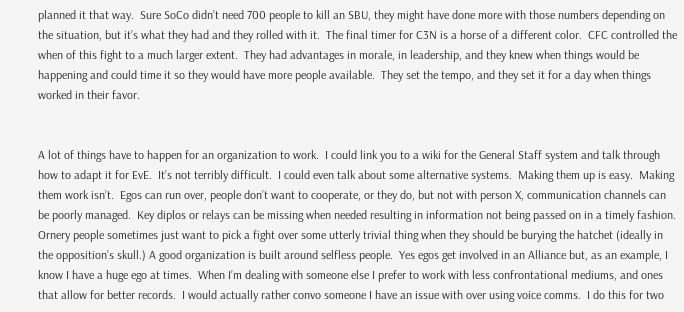planned it that way.  Sure SoCo didn’t need 700 people to kill an SBU, they might have done more with those numbers depending on the situation, but it’s what they had and they rolled with it.  The final timer for C3N is a horse of a different color.  CFC controlled the when of this fight to a much larger extent.  They had advantages in morale, in leadership, and they knew when things would be happening and could time it so they would have more people available.  They set the tempo, and they set it for a day when things worked in their favor.


A lot of things have to happen for an organization to work.  I could link you to a wiki for the General Staff system and talk through how to adapt it for EvE.  It’s not terribly difficult.  I could even talk about some alternative systems.  Making them up is easy.  Making them work isn’t.  Egos can run over, people don’t want to cooperate, or they do, but not with person X, communication channels can be poorly managed.  Key diplos or relays can be missing when needed resulting in information not being passed on in a timely fashion.  Ornery people sometimes just want to pick a fight over some utterly trivial thing when they should be burying the hatchet (ideally in the opposition’s skull.) A good organization is built around selfless people.  Yes egos get involved in an Alliance but, as an example, I know I have a huge ego at times.  When I’m dealing with someone else I prefer to work with less confrontational mediums, and ones that allow for better records.  I would actually rather convo someone I have an issue with over using voice comms.  I do this for two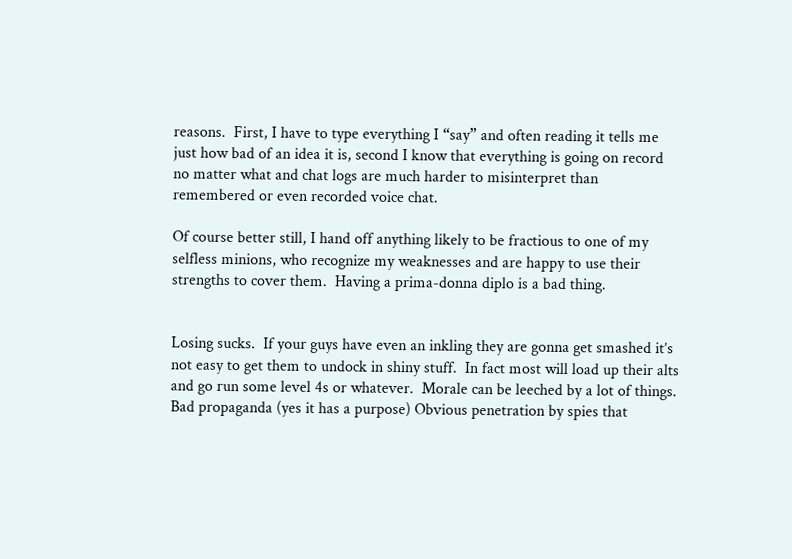reasons.  First, I have to type everything I “say” and often reading it tells me just how bad of an idea it is, second I know that everything is going on record no matter what and chat logs are much harder to misinterpret than remembered or even recorded voice chat.

Of course better still, I hand off anything likely to be fractious to one of my selfless minions, who recognize my weaknesses and are happy to use their strengths to cover them.  Having a prima-donna diplo is a bad thing.


Losing sucks.  If your guys have even an inkling they are gonna get smashed it’s not easy to get them to undock in shiny stuff.  In fact most will load up their alts and go run some level 4s or whatever.  Morale can be leeched by a lot of things.  Bad propaganda (yes it has a purpose) Obvious penetration by spies that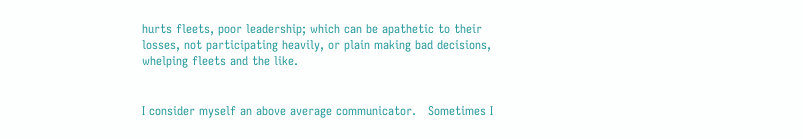hurts fleets, poor leadership; which can be apathetic to their losses, not participating heavily, or plain making bad decisions, whelping fleets and the like.


I consider myself an above average communicator.   Sometimes I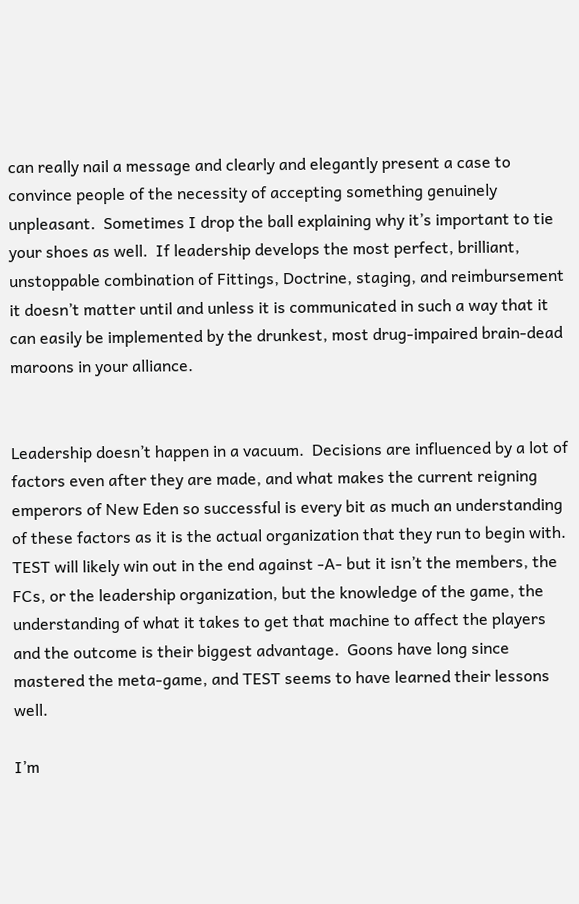can really nail a message and clearly and elegantly present a case to convince people of the necessity of accepting something genuinely unpleasant.  Sometimes I drop the ball explaining why it’s important to tie your shoes as well.  If leadership develops the most perfect, brilliant, unstoppable combination of Fittings, Doctrine, staging, and reimbursement it doesn’t matter until and unless it is communicated in such a way that it can easily be implemented by the drunkest, most drug-impaired brain-dead maroons in your alliance.


Leadership doesn’t happen in a vacuum.  Decisions are influenced by a lot of factors even after they are made, and what makes the current reigning emperors of New Eden so successful is every bit as much an understanding of these factors as it is the actual organization that they run to begin with.  TEST will likely win out in the end against -A- but it isn’t the members, the FCs, or the leadership organization, but the knowledge of the game, the understanding of what it takes to get that machine to affect the players and the outcome is their biggest advantage.  Goons have long since mastered the meta-game, and TEST seems to have learned their lessons well.

I’m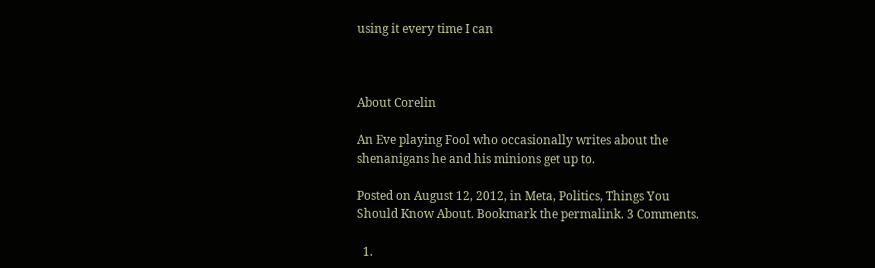using it every time I can



About Corelin

An Eve playing Fool who occasionally writes about the shenanigans he and his minions get up to.

Posted on August 12, 2012, in Meta, Politics, Things You Should Know About. Bookmark the permalink. 3 Comments.

  1.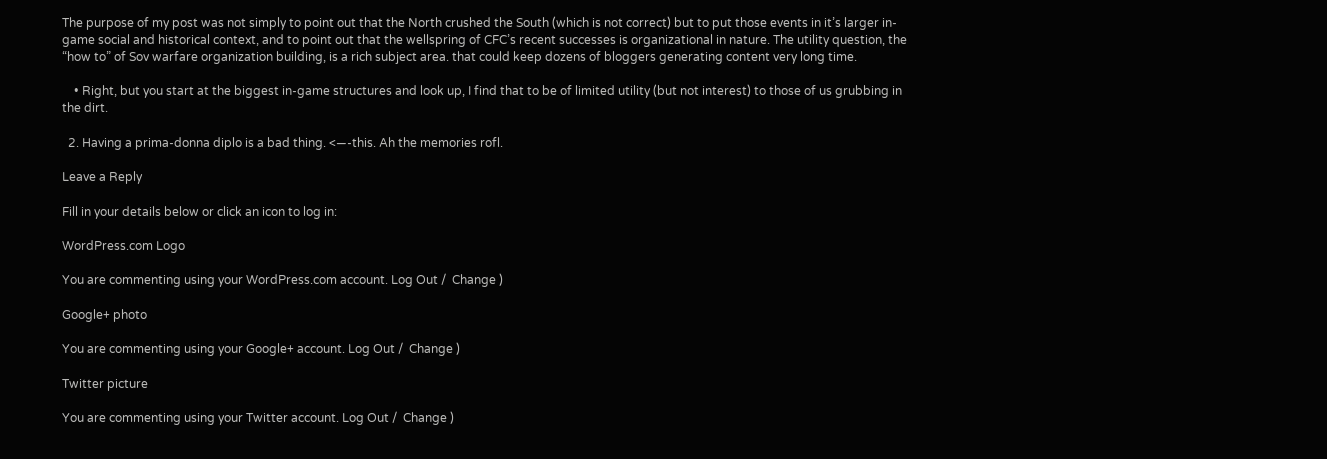The purpose of my post was not simply to point out that the North crushed the South (which is not correct) but to put those events in it’s larger in-game social and historical context, and to point out that the wellspring of CFC’s recent successes is organizational in nature. The utility question, the “how to” of Sov warfare organization building, is a rich subject area. that could keep dozens of bloggers generating content very long time.

    • Right, but you start at the biggest in-game structures and look up, I find that to be of limited utility (but not interest) to those of us grubbing in the dirt.

  2. Having a prima-donna diplo is a bad thing. <—-this. Ah the memories rofl.

Leave a Reply

Fill in your details below or click an icon to log in:

WordPress.com Logo

You are commenting using your WordPress.com account. Log Out /  Change )

Google+ photo

You are commenting using your Google+ account. Log Out /  Change )

Twitter picture

You are commenting using your Twitter account. Log Out /  Change )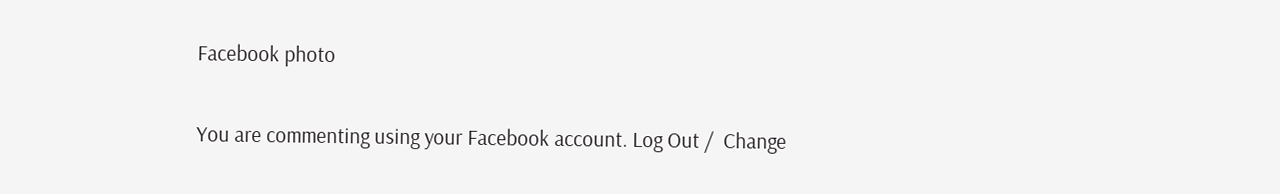Facebook photo

You are commenting using your Facebook account. Log Out /  Change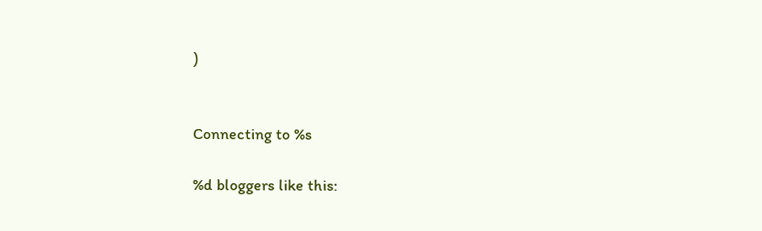)


Connecting to %s

%d bloggers like this: